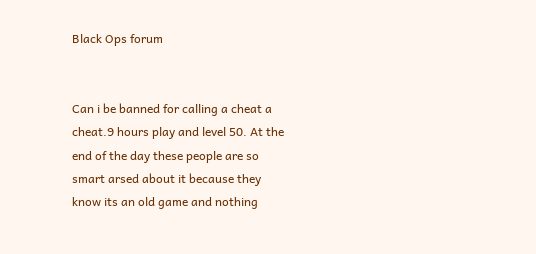Black Ops forum


Can i be banned for calling a cheat a cheat.9 hours play and level 50. At the end of the day these people are so smart arsed about it because they know its an old game and nothing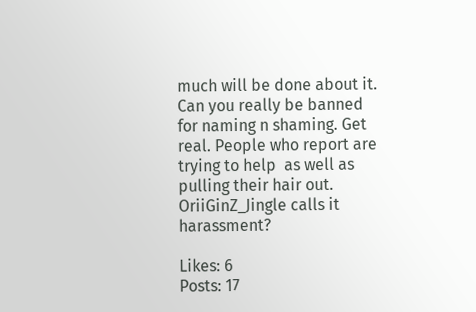much will be done about it. Can you really be banned for naming n shaming. Get real. People who report are trying to help  as well as pulling their hair out. OriiGinZ_Jingle calls it harassment?

Likes: 6
Posts: 17